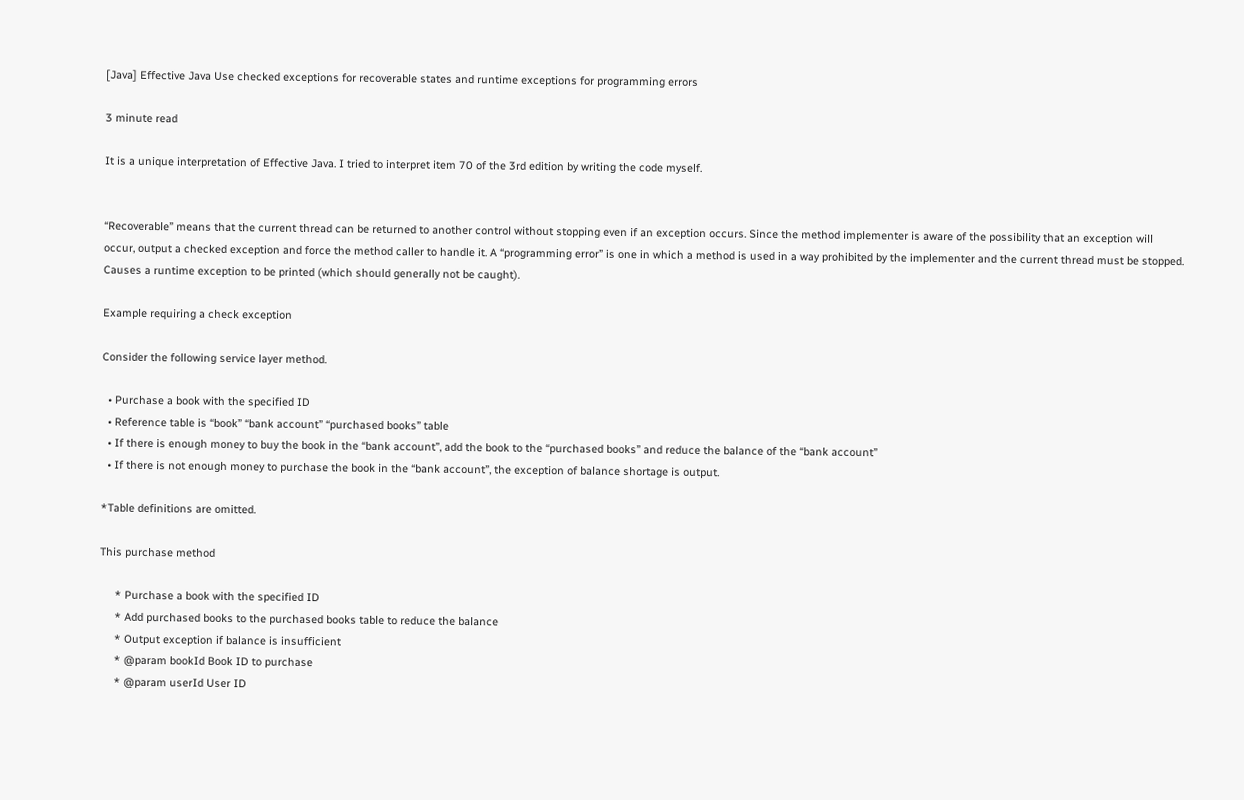[Java] Effective Java Use checked exceptions for recoverable states and runtime exceptions for programming errors

3 minute read

It is a unique interpretation of Effective Java. I tried to interpret item 70 of the 3rd edition by writing the code myself.


“Recoverable” means that the current thread can be returned to another control without stopping even if an exception occurs. Since the method implementer is aware of the possibility that an exception will occur, output a checked exception and force the method caller to handle it. A “programming error” is one in which a method is used in a way prohibited by the implementer and the current thread must be stopped. Causes a runtime exception to be printed (which should generally not be caught).

Example requiring a check exception

Consider the following service layer method.

  • Purchase a book with the specified ID
  • Reference table is “book” “bank account” “purchased books” table
  • If there is enough money to buy the book in the “bank account”, add the book to the “purchased books” and reduce the balance of the “bank account”
  • If there is not enough money to purchase the book in the “bank account”, the exception of balance shortage is output.

*Table definitions are omitted.

This purchase method

     * Purchase a book with the specified ID
     * Add purchased books to the purchased books table to reduce the balance
     * Output exception if balance is insufficient
     * @param bookId Book ID to purchase
     * @param userId User ID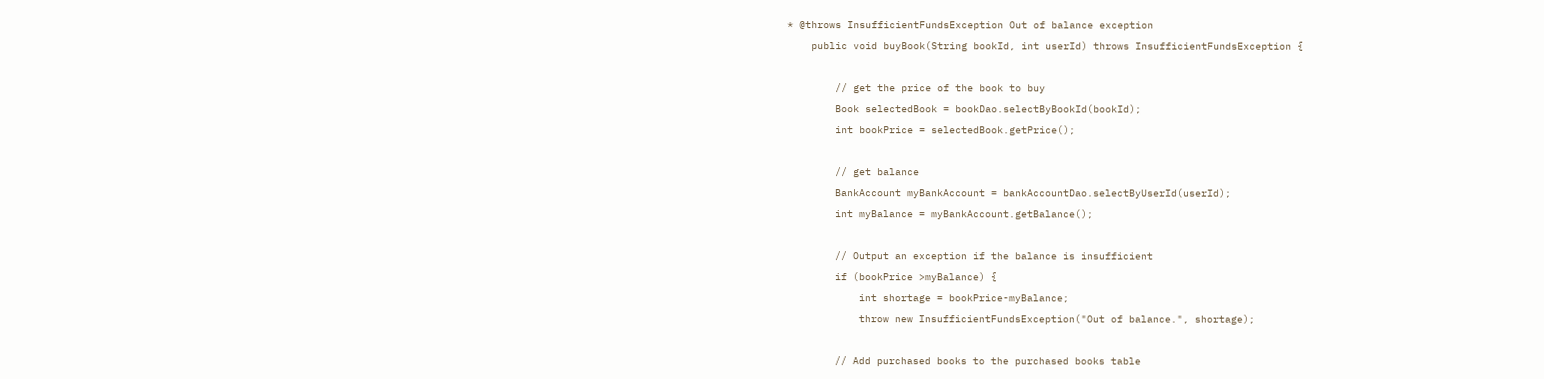* @throws InsufficientFundsException Out of balance exception
    public void buyBook(String bookId, int userId) throws InsufficientFundsException {

        // get the price of the book to buy
        Book selectedBook = bookDao.selectByBookId(bookId);
        int bookPrice = selectedBook.getPrice();

        // get balance
        BankAccount myBankAccount = bankAccountDao.selectByUserId(userId);
        int myBalance = myBankAccount.getBalance();

        // Output an exception if the balance is insufficient
        if (bookPrice >myBalance) {
            int shortage = bookPrice-myBalance;
            throw new InsufficientFundsException("Out of balance.", shortage);

        // Add purchased books to the purchased books table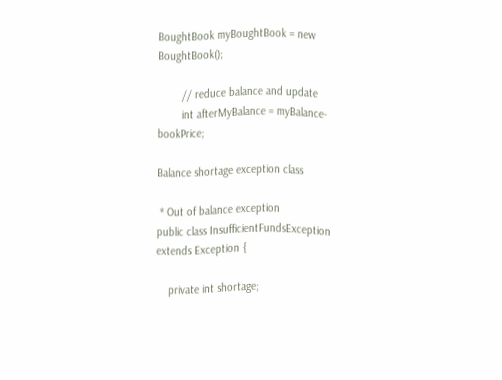BoughtBook myBoughtBook = new BoughtBook();

        // reduce balance and update
        int afterMyBalance = myBalance-bookPrice;

Balance shortage exception class

 * Out of balance exception
public class InsufficientFundsException extends Exception {

    private int shortage;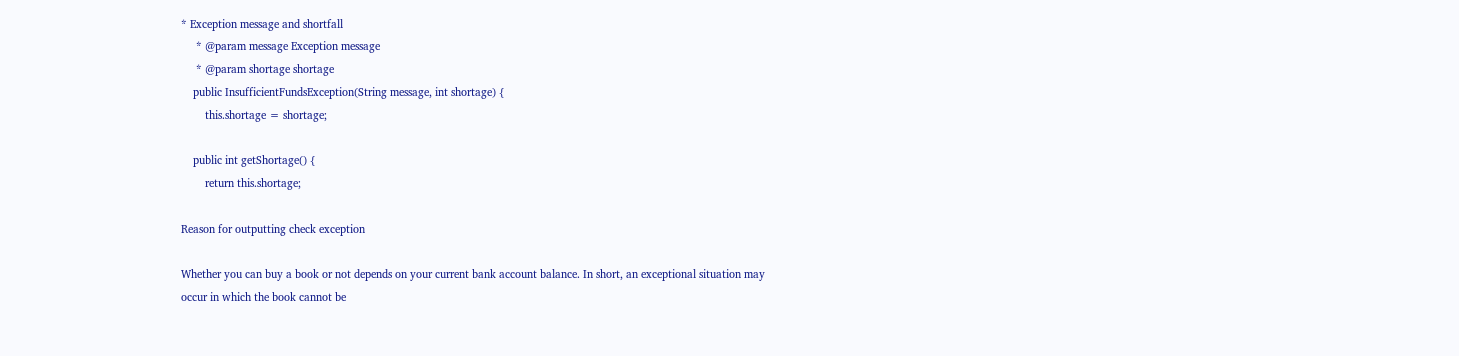* Exception message and shortfall
     * @param message Exception message
     * @param shortage shortage
    public InsufficientFundsException(String message, int shortage) {
        this.shortage = shortage;

    public int getShortage() {
        return this.shortage;

Reason for outputting check exception

Whether you can buy a book or not depends on your current bank account balance. In short, an exceptional situation may occur in which the book cannot be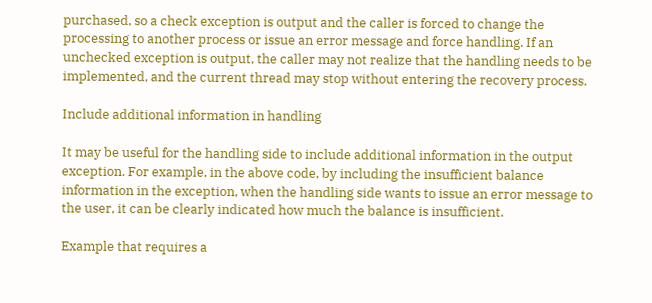purchased, so a check exception is output and the caller is forced to change the processing to another process or issue an error message and force handling. If an unchecked exception is output, the caller may not realize that the handling needs to be implemented, and the current thread may stop without entering the recovery process.

Include additional information in handling

It may be useful for the handling side to include additional information in the output exception. For example, in the above code, by including the insufficient balance information in the exception, when the handling side wants to issue an error message to the user, it can be clearly indicated how much the balance is insufficient.

Example that requires a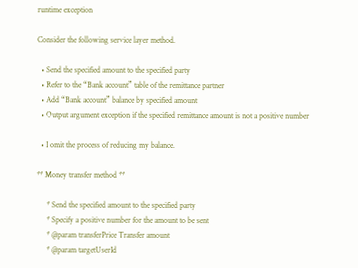runtime exception

Consider the following service layer method.

  • Send the specified amount to the specified party
  • Refer to the “Bank account” table of the remittance partner
  • Add “Bank account” balance by specified amount
  • Output argument exception if the specified remittance amount is not a positive number

  • I omit the process of reducing my balance.

** Money transfer method **

     * Send the specified amount to the specified party
     * Specify a positive number for the amount to be sent
     * @param transferPrice Transfer amount
     * @param targetUserId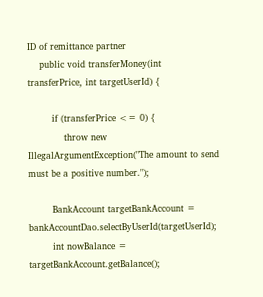ID of remittance partner
    public void transferMoney(int transferPrice, int targetUserId) {

        if (transferPrice <= 0) {
            throw new IllegalArgumentException("The amount to send must be a positive number.");

        BankAccount targetBankAccount = bankAccountDao.selectByUserId(targetUserId);
        int nowBalance = targetBankAccount.getBalance();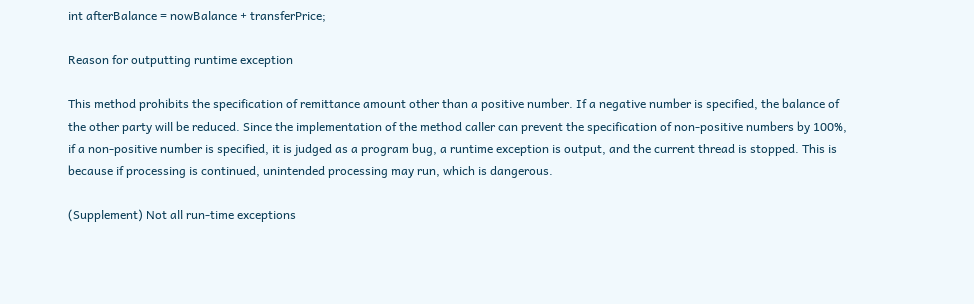int afterBalance = nowBalance + transferPrice;

Reason for outputting runtime exception

This method prohibits the specification of remittance amount other than a positive number. If a negative number is specified, the balance of the other party will be reduced. Since the implementation of the method caller can prevent the specification of non-positive numbers by 100%, if a non-positive number is specified, it is judged as a program bug, a runtime exception is output, and the current thread is stopped. This is because if processing is continued, unintended processing may run, which is dangerous.

(Supplement) Not all run-time exceptions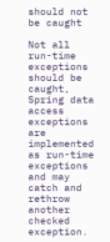should not be caught

Not all run-time exceptions should be caught, Spring data access exceptions are implemented as run-time exceptions and may catch and rethrow another checked exception.